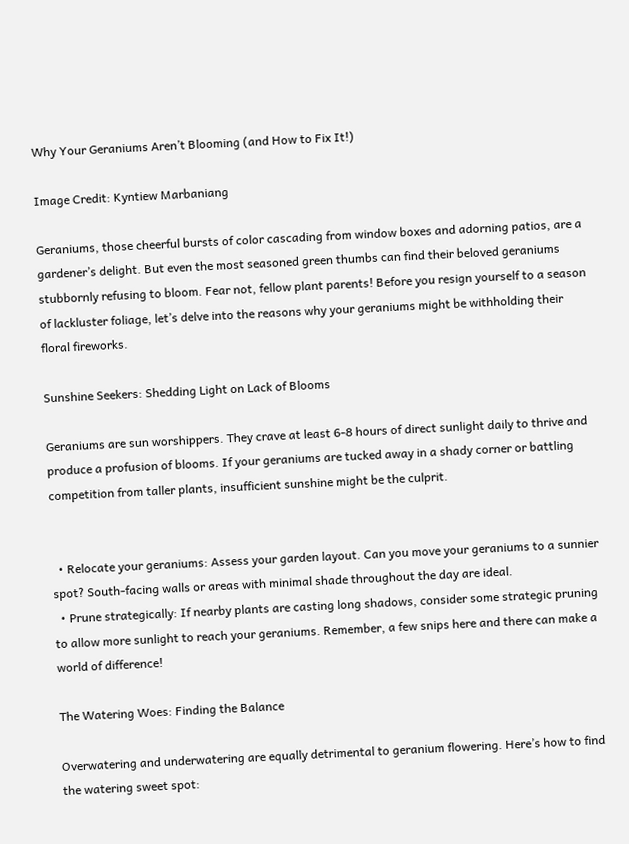Why Your Geraniums Aren’t Blooming (and How to Fix It!)

Image Credit: Kyntiew Marbaniang

Geraniums, those cheerful bursts of color cascading from window boxes and adorning patios, are a gardener’s delight. But even the most seasoned green thumbs can find their beloved geraniums stubbornly refusing to bloom. Fear not, fellow plant parents! Before you resign yourself to a season of lackluster foliage, let’s delve into the reasons why your geraniums might be withholding their floral fireworks.

Sunshine Seekers: Shedding Light on Lack of Blooms

Geraniums are sun worshippers. They crave at least 6-8 hours of direct sunlight daily to thrive and produce a profusion of blooms. If your geraniums are tucked away in a shady corner or battling competition from taller plants, insufficient sunshine might be the culprit.


  • Relocate your geraniums: Assess your garden layout. Can you move your geraniums to a sunnier spot? South-facing walls or areas with minimal shade throughout the day are ideal.
  • Prune strategically: If nearby plants are casting long shadows, consider some strategic pruning to allow more sunlight to reach your geraniums. Remember, a few snips here and there can make a world of difference!

The Watering Woes: Finding the Balance

Overwatering and underwatering are equally detrimental to geranium flowering. Here’s how to find the watering sweet spot: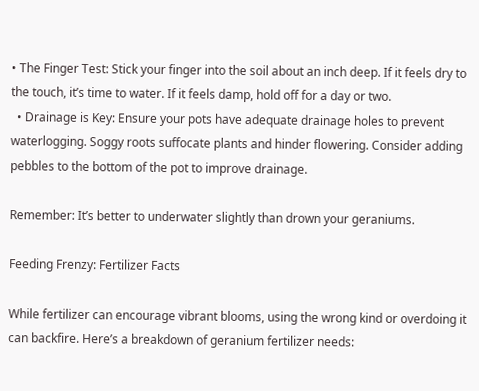• The Finger Test: Stick your finger into the soil about an inch deep. If it feels dry to the touch, it’s time to water. If it feels damp, hold off for a day or two.
  • Drainage is Key: Ensure your pots have adequate drainage holes to prevent waterlogging. Soggy roots suffocate plants and hinder flowering. Consider adding pebbles to the bottom of the pot to improve drainage.

Remember: It’s better to underwater slightly than drown your geraniums.

Feeding Frenzy: Fertilizer Facts

While fertilizer can encourage vibrant blooms, using the wrong kind or overdoing it can backfire. Here’s a breakdown of geranium fertilizer needs: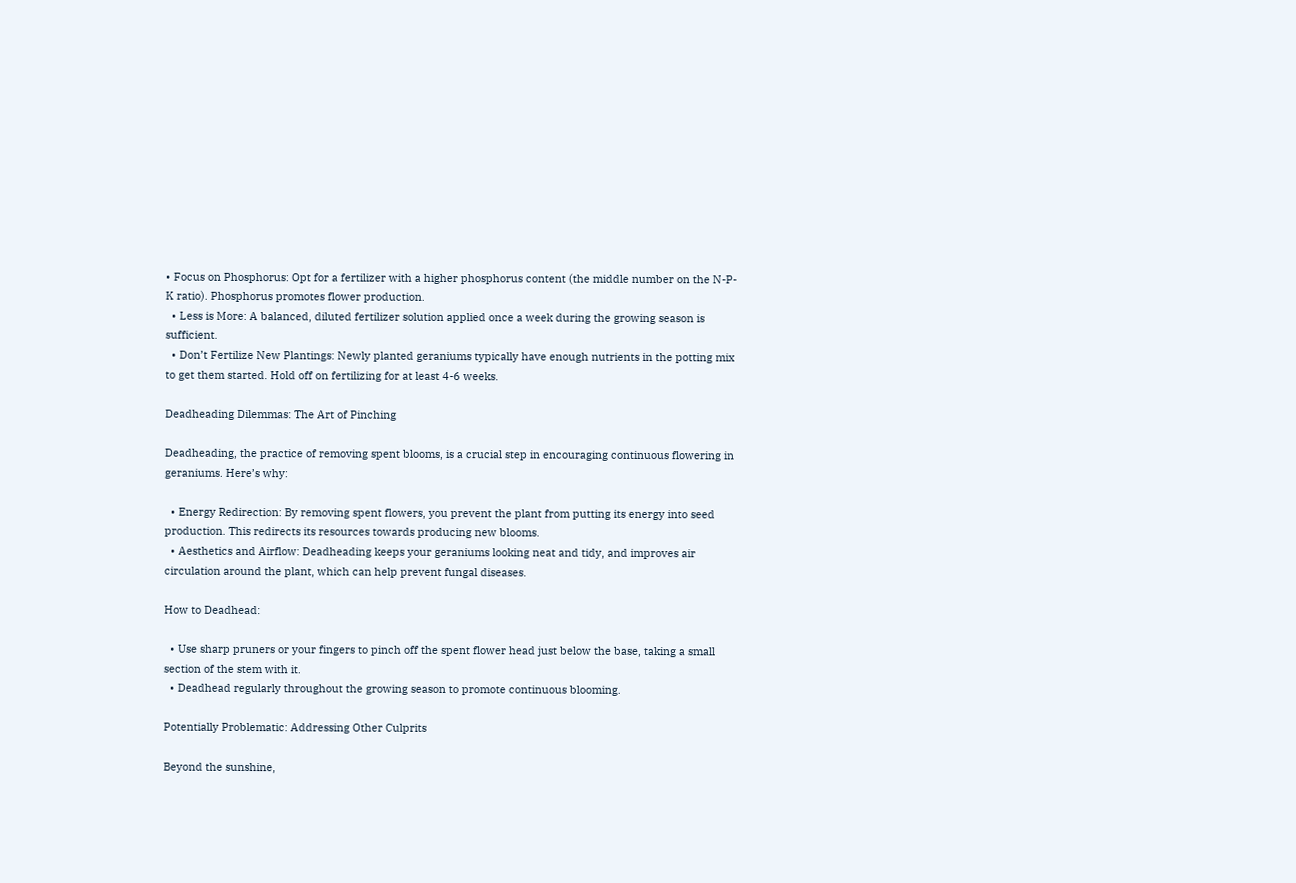• Focus on Phosphorus: Opt for a fertilizer with a higher phosphorus content (the middle number on the N-P-K ratio). Phosphorus promotes flower production.
  • Less is More: A balanced, diluted fertilizer solution applied once a week during the growing season is sufficient.
  • Don’t Fertilize New Plantings: Newly planted geraniums typically have enough nutrients in the potting mix to get them started. Hold off on fertilizing for at least 4-6 weeks.

Deadheading Dilemmas: The Art of Pinching

Deadheading, the practice of removing spent blooms, is a crucial step in encouraging continuous flowering in geraniums. Here’s why:

  • Energy Redirection: By removing spent flowers, you prevent the plant from putting its energy into seed production. This redirects its resources towards producing new blooms.
  • Aesthetics and Airflow: Deadheading keeps your geraniums looking neat and tidy, and improves air circulation around the plant, which can help prevent fungal diseases.

How to Deadhead:

  • Use sharp pruners or your fingers to pinch off the spent flower head just below the base, taking a small section of the stem with it.
  • Deadhead regularly throughout the growing season to promote continuous blooming.

Potentially Problematic: Addressing Other Culprits

Beyond the sunshine,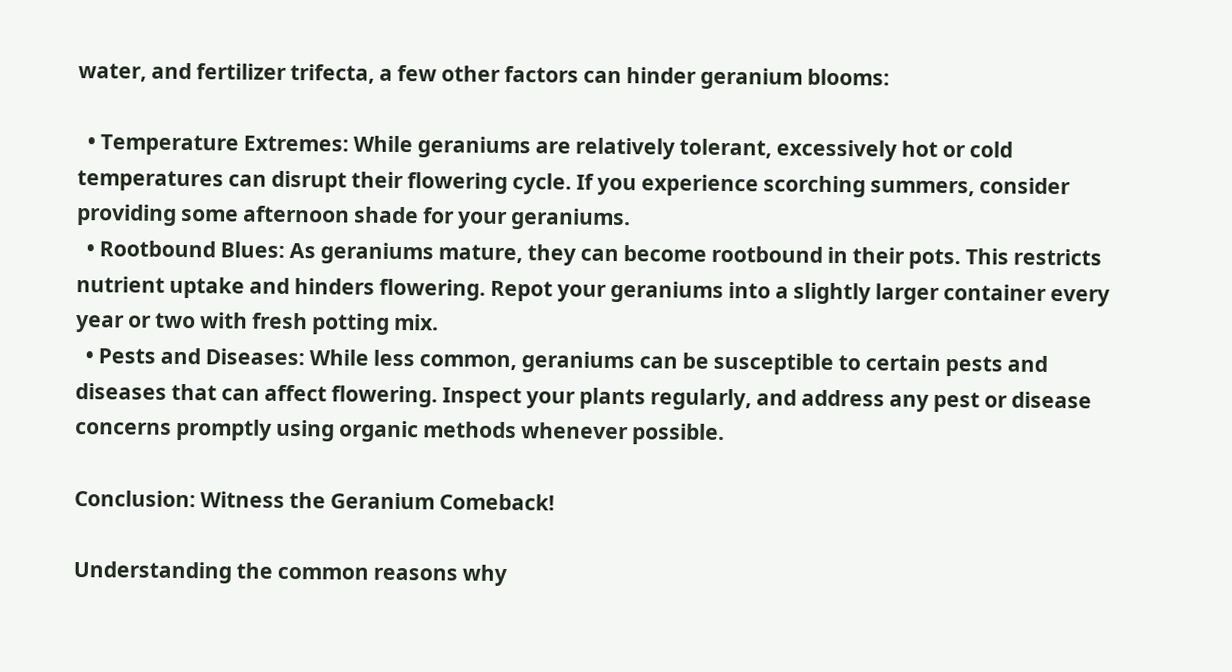water, and fertilizer trifecta, a few other factors can hinder geranium blooms:

  • Temperature Extremes: While geraniums are relatively tolerant, excessively hot or cold temperatures can disrupt their flowering cycle. If you experience scorching summers, consider providing some afternoon shade for your geraniums.
  • Rootbound Blues: As geraniums mature, they can become rootbound in their pots. This restricts nutrient uptake and hinders flowering. Repot your geraniums into a slightly larger container every year or two with fresh potting mix.
  • Pests and Diseases: While less common, geraniums can be susceptible to certain pests and diseases that can affect flowering. Inspect your plants regularly, and address any pest or disease concerns promptly using organic methods whenever possible.

Conclusion: Witness the Geranium Comeback!

Understanding the common reasons why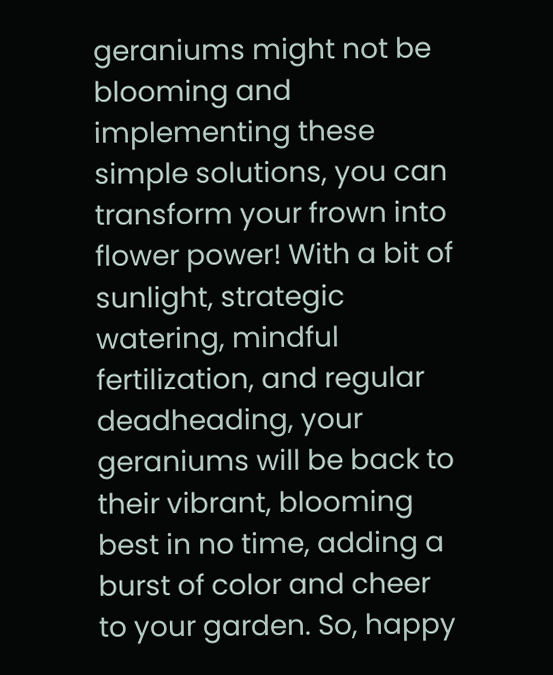geraniums might not be blooming and implementing these simple solutions, you can transform your frown into flower power! With a bit of sunlight, strategic watering, mindful fertilization, and regular deadheading, your geraniums will be back to their vibrant, blooming best in no time, adding a burst of color and cheer to your garden. So, happy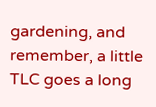gardening, and remember, a little TLC goes a long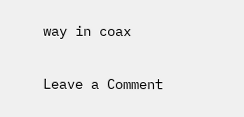way in coax

Leave a Comment